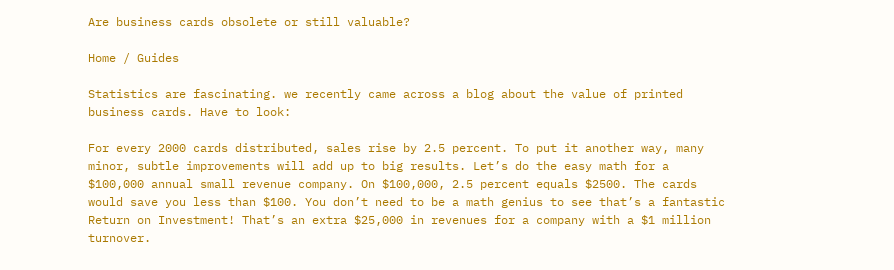Are business cards obsolete or still valuable?

Home / Guides

Statistics are fascinating. we recently came across a blog about the value of printed business cards. Have to look:

For every 2000 cards distributed, sales rise by 2.5 percent. To put it another way, many minor, subtle improvements will add up to big results. Let’s do the easy math for a $100,000 annual small revenue company. On $100,000, 2.5 percent equals $2500. The cards would save you less than $100. You don’t need to be a math genius to see that’s a fantastic Return on Investment! That’s an extra $25,000 in revenues for a company with a $1 million turnover.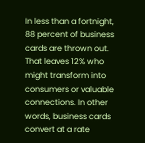In less than a fortnight, 88 percent of business cards are thrown out. That leaves 12% who might transform into consumers or valuable connections. In other words, business cards convert at a rate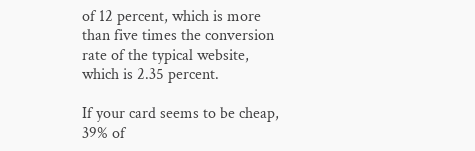of 12 percent, which is more than five times the conversion rate of the typical website, which is 2.35 percent.

If your card seems to be cheap, 39% of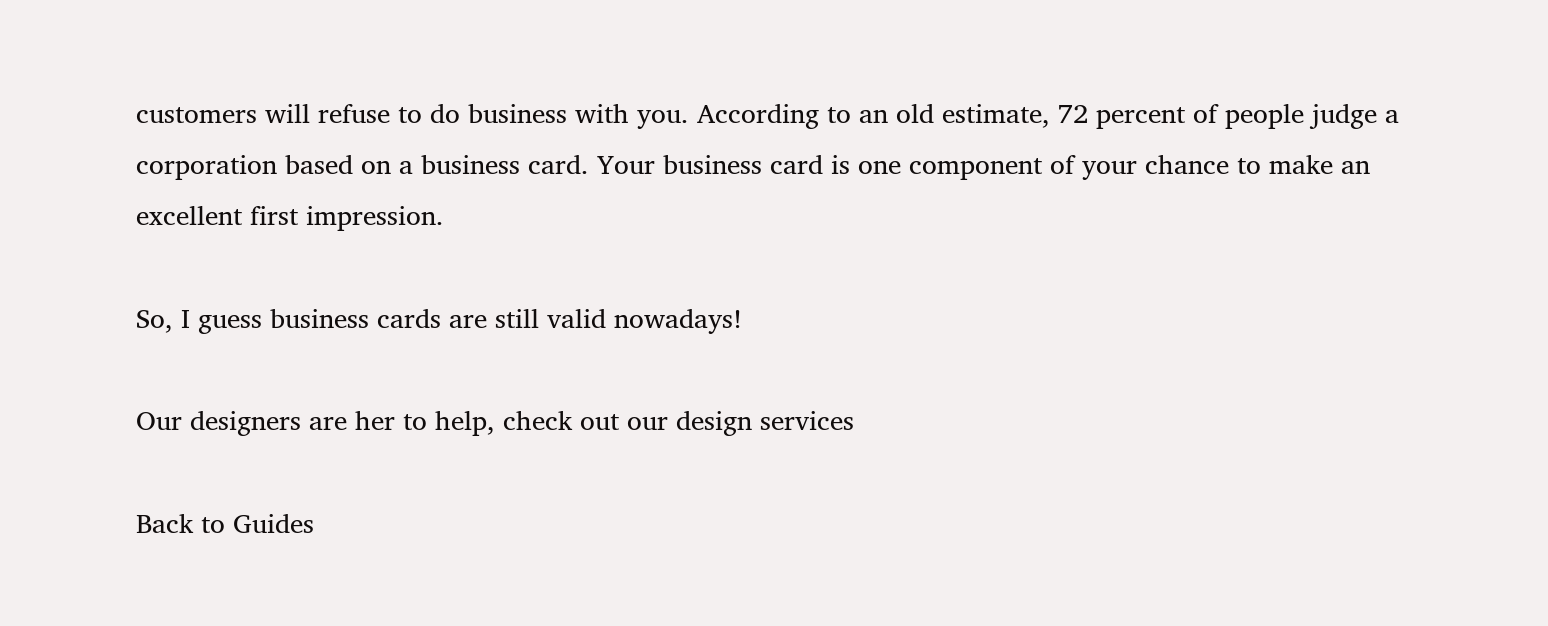customers will refuse to do business with you. According to an old estimate, 72 percent of people judge a corporation based on a business card. Your business card is one component of your chance to make an excellent first impression.

So, I guess business cards are still valid nowadays!

Our designers are her to help, check out our design services

Back to Guides